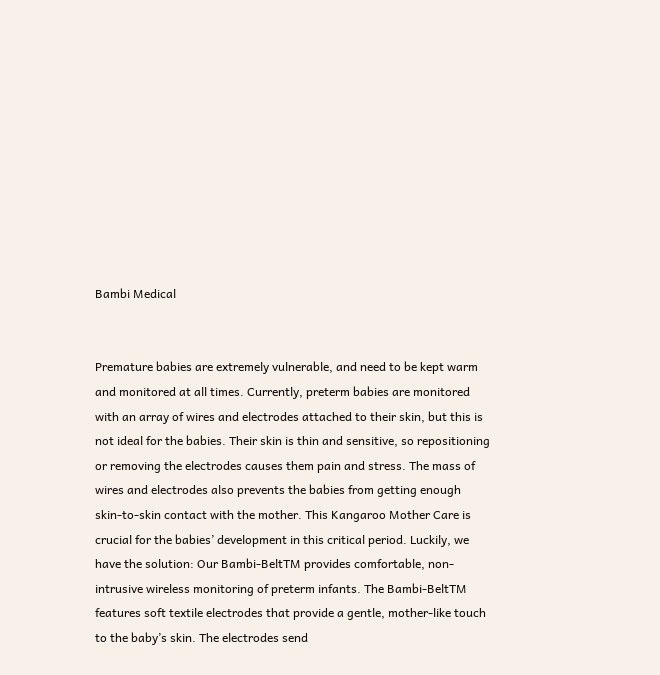Bambi Medical


Premature babies are extremely vulnerable, and need to be kept warm and monitored at all times. Currently, preterm babies are monitored with an array of wires and electrodes attached to their skin, but this is not ideal for the babies. Their skin is thin and sensitive, so repositioning or removing the electrodes causes them pain and stress. The mass of wires and electrodes also prevents the babies from getting enough skin-to-skin contact with the mother. This Kangaroo Mother Care is crucial for the babies’ development in this critical period. Luckily, we have the solution: Our Bambi-BeltTM provides comfortable, non-intrusive wireless monitoring of preterm infants. The Bambi-BeltTM features soft textile electrodes that provide a gentle, mother-like touch to the baby’s skin. The electrodes send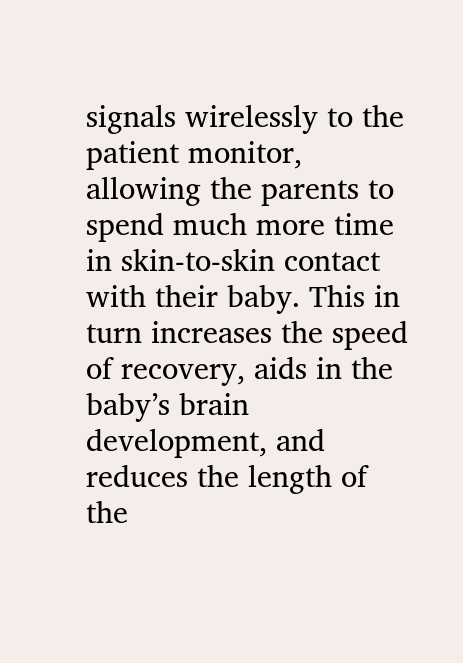signals wirelessly to the patient monitor, allowing the parents to spend much more time in skin-to-skin contact with their baby. This in turn increases the speed of recovery, aids in the baby’s brain development, and reduces the length of the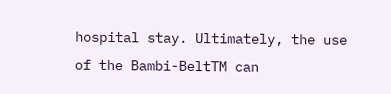hospital stay. Ultimately, the use of the Bambi-BeltTM can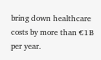bring down healthcare costs by more than €1B per year.